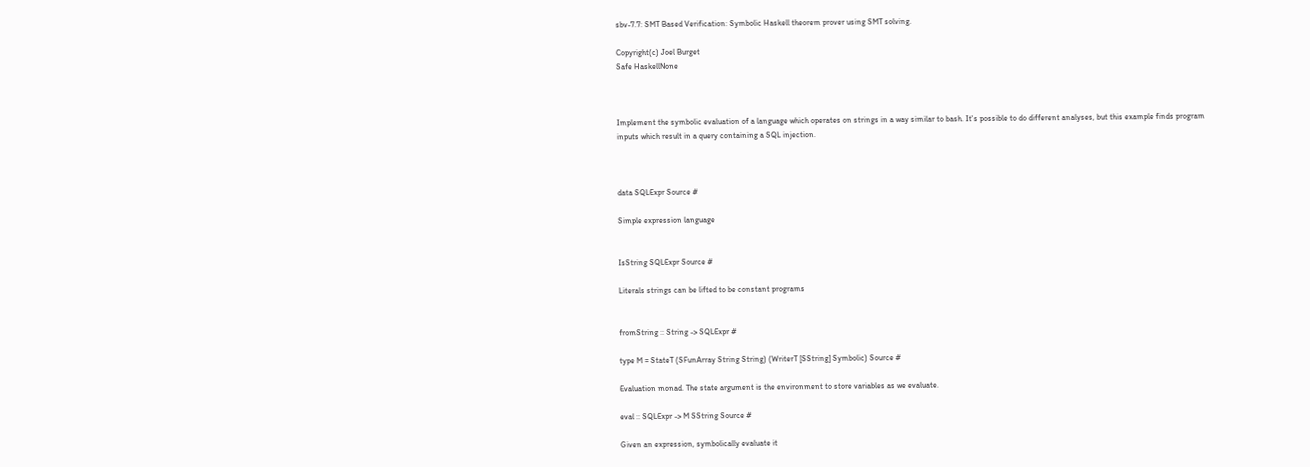sbv-7.7: SMT Based Verification: Symbolic Haskell theorem prover using SMT solving.

Copyright(c) Joel Burget
Safe HaskellNone



Implement the symbolic evaluation of a language which operates on strings in a way similar to bash. It's possible to do different analyses, but this example finds program inputs which result in a query containing a SQL injection.



data SQLExpr Source #

Simple expression language


IsString SQLExpr Source #

Literals strings can be lifted to be constant programs


fromString :: String -> SQLExpr #

type M = StateT (SFunArray String String) (WriterT [SString] Symbolic) Source #

Evaluation monad. The state argument is the environment to store variables as we evaluate.

eval :: SQLExpr -> M SString Source #

Given an expression, symbolically evaluate it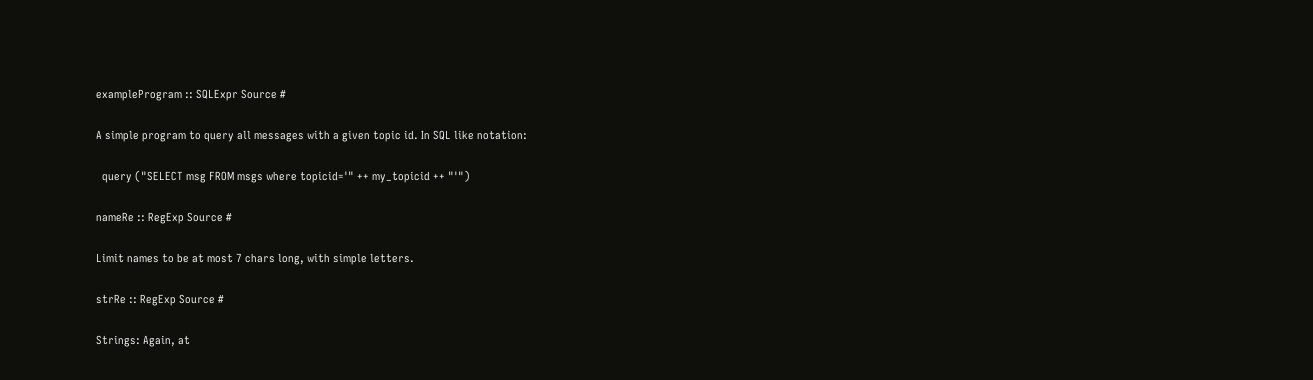exampleProgram :: SQLExpr Source #

A simple program to query all messages with a given topic id. In SQL like notation:

  query ("SELECT msg FROM msgs where topicid='" ++ my_topicid ++ "'")

nameRe :: RegExp Source #

Limit names to be at most 7 chars long, with simple letters.

strRe :: RegExp Source #

Strings: Again, at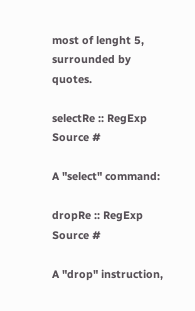most of lenght 5, surrounded by quotes.

selectRe :: RegExp Source #

A "select" command:

dropRe :: RegExp Source #

A "drop" instruction,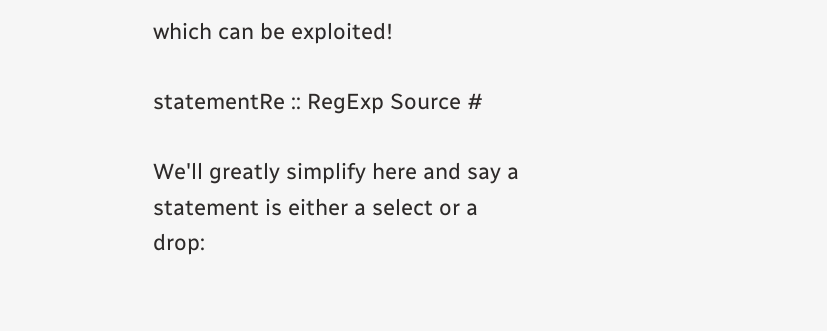which can be exploited!

statementRe :: RegExp Source #

We'll greatly simplify here and say a statement is either a select or a drop: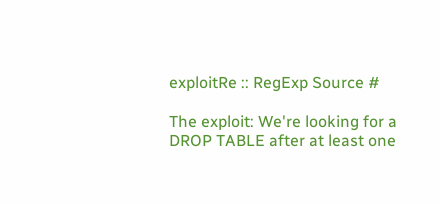exploitRe :: RegExp Source #

The exploit: We're looking for a DROP TABLE after at least one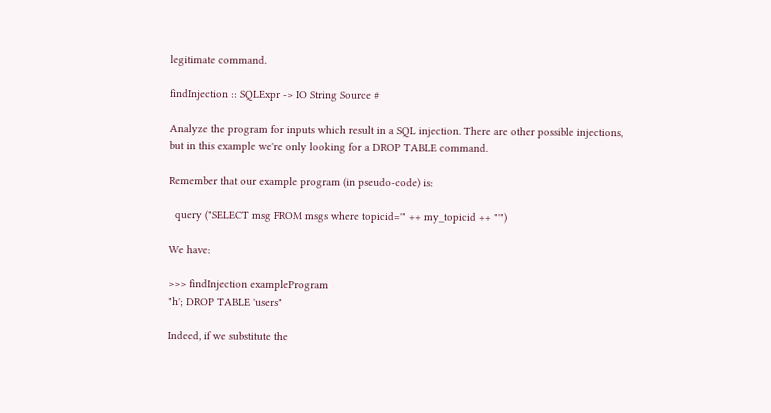legitimate command.

findInjection :: SQLExpr -> IO String Source #

Analyze the program for inputs which result in a SQL injection. There are other possible injections, but in this example we're only looking for a DROP TABLE command.

Remember that our example program (in pseudo-code) is:

  query ("SELECT msg FROM msgs where topicid='" ++ my_topicid ++ "'")

We have:

>>> findInjection exampleProgram
"h'; DROP TABLE 'users"

Indeed, if we substitute the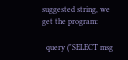suggested string, we get the program:

  query ("SELECT msg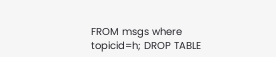FROM msgs where topicid=h; DROP TABLE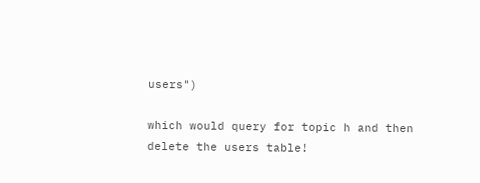users")

which would query for topic h and then delete the users table!